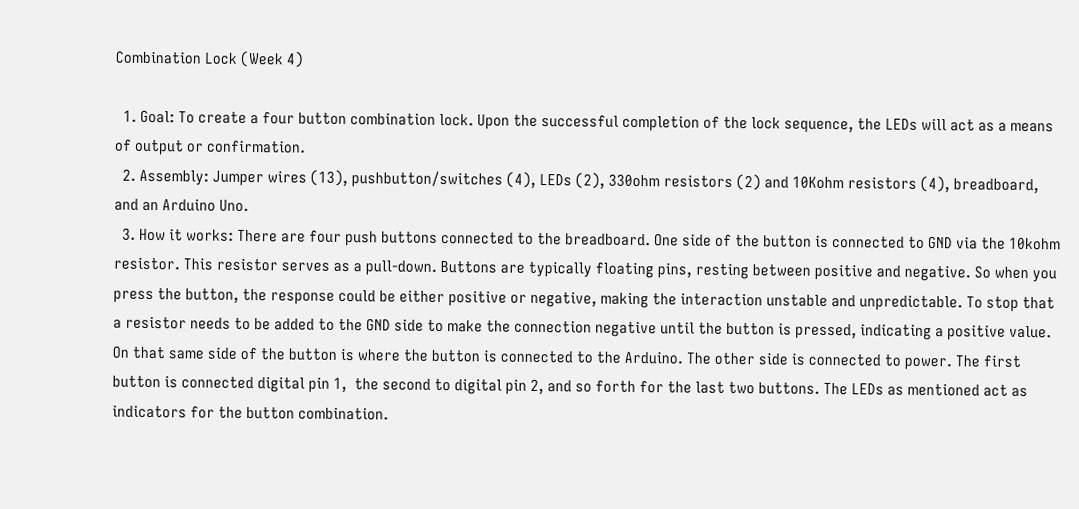Combination Lock (Week 4)

  1. Goal: To create a four button combination lock. Upon the successful completion of the lock sequence, the LEDs will act as a means of output or confirmation.
  2. Assembly: Jumper wires (13), pushbutton/switches (4), LEDs (2), 330ohm resistors (2) and 10Kohm resistors (4), breadboard, and an Arduino Uno.
  3. How it works: There are four push buttons connected to the breadboard. One side of the button is connected to GND via the 10kohm resistor. This resistor serves as a pull-down. Buttons are typically floating pins, resting between positive and negative. So when you press the button, the response could be either positive or negative, making the interaction unstable and unpredictable. To stop that a resistor needs to be added to the GND side to make the connection negative until the button is pressed, indicating a positive value. On that same side of the button is where the button is connected to the Arduino. The other side is connected to power. The first button is connected digital pin 1,  the second to digital pin 2, and so forth for the last two buttons. The LEDs as mentioned act as indicators for the button combination.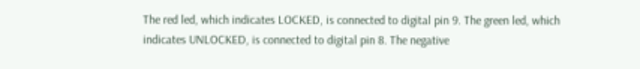The red led, which indicates LOCKED, is connected to digital pin 9. The green led, which indicates UNLOCKED, is connected to digital pin 8. The negative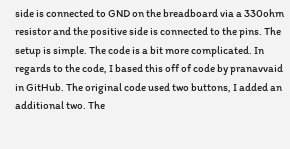side is connected to GND on the breadboard via a 330ohm resistor and the positive side is connected to the pins. The setup is simple. The code is a bit more complicated. In regards to the code, I based this off of code by pranavvaid in GitHub. The original code used two buttons, I added an additional two. The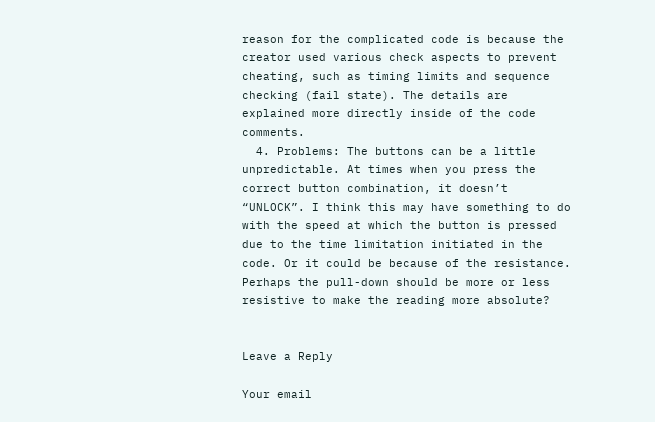reason for the complicated code is because the creator used various check aspects to prevent cheating, such as timing limits and sequence checking (fail state). The details are explained more directly inside of the code comments.
  4. Problems: The buttons can be a little unpredictable. At times when you press the correct button combination, it doesn’t “UNLOCK”. I think this may have something to do with the speed at which the button is pressed due to the time limitation initiated in the code. Or it could be because of the resistance. Perhaps the pull-down should be more or less resistive to make the reading more absolute?


Leave a Reply

Your email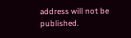address will not be published.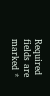Required fields are marked *